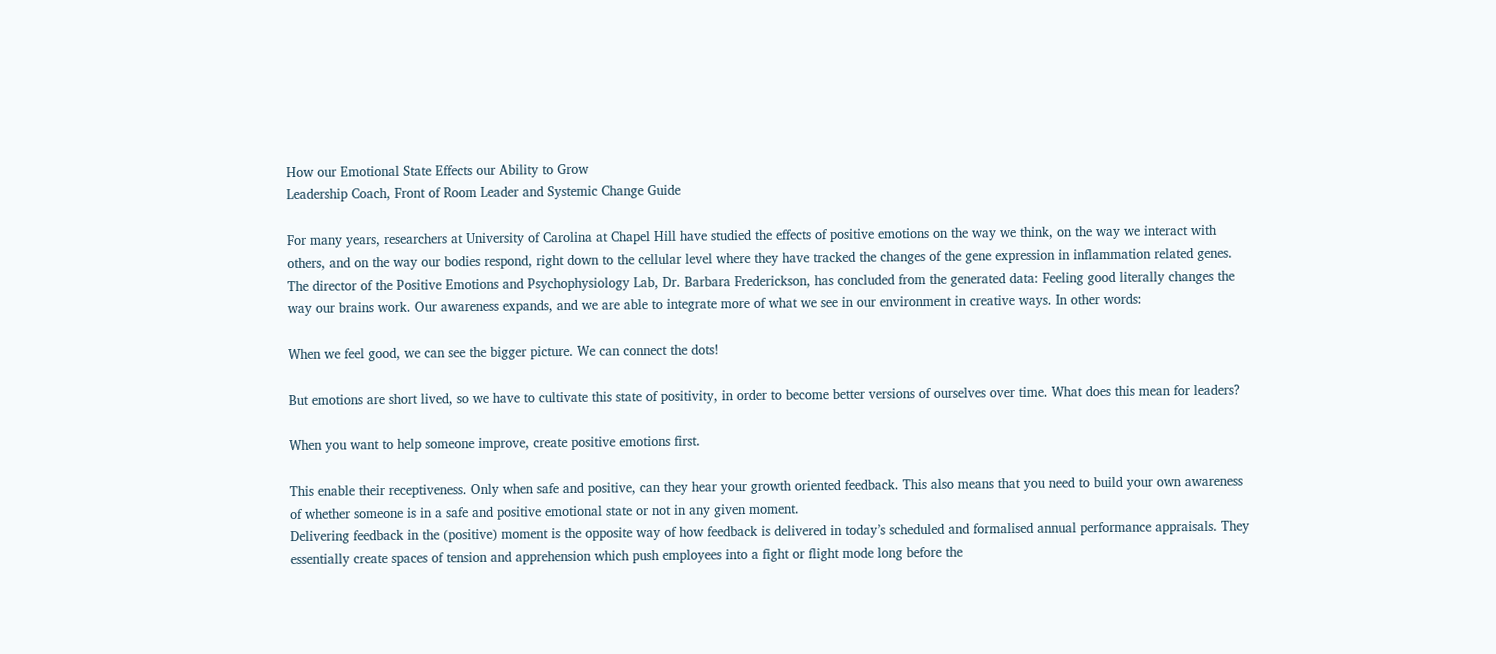How our Emotional State Effects our Ability to Grow
Leadership Coach, Front of Room Leader and Systemic Change Guide

For many years, researchers at University of Carolina at Chapel Hill have studied the effects of positive emotions on the way we think, on the way we interact with others, and on the way our bodies respond, right down to the cellular level where they have tracked the changes of the gene expression in inflammation related genes.
The director of the Positive Emotions and Psychophysiology Lab, Dr. Barbara Frederickson, has concluded from the generated data: Feeling good literally changes the way our brains work. Our awareness expands, and we are able to integrate more of what we see in our environment in creative ways. In other words:

When we feel good, we can see the bigger picture. We can connect the dots!

But emotions are short lived, so we have to cultivate this state of positivity, in order to become better versions of ourselves over time. What does this mean for leaders?

When you want to help someone improve, create positive emotions first.

This enable their receptiveness. Only when safe and positive, can they hear your growth oriented feedback. This also means that you need to build your own awareness of whether someone is in a safe and positive emotional state or not in any given moment.
Delivering feedback in the (positive) moment is the opposite way of how feedback is delivered in today’s scheduled and formalised annual performance appraisals. They essentially create spaces of tension and apprehension which push employees into a fight or flight mode long before the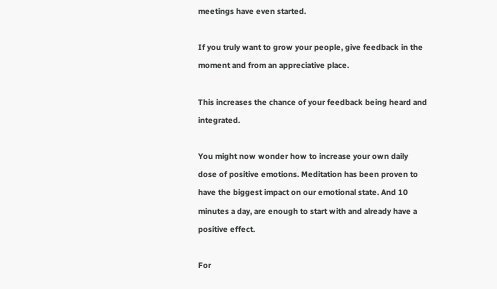meetings have even started.

If you truly want to grow your people, give feedback in the moment and from an appreciative place.

This increases the chance of your feedback being heard and integrated.

You might now wonder how to increase your own daily dose of positive emotions. Meditation has been proven to have the biggest impact on our emotional state. And 10 minutes a day, are enough to start with and already have a positive effect.

For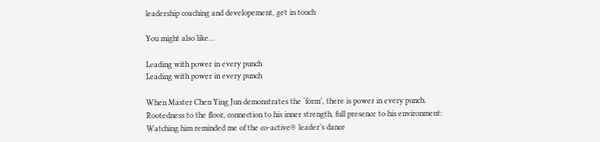leadership coaching and developement, get in touch

You might also like…

Leading with power in every punch
Leading with power in every punch

When Master Chen Ying Jun demonstrates the ‘form’, there is power in every punch. Rootedness to the floor, connection to his inner strength, full presence to his environment: Watching him reminded me of the co-active® leader’s dance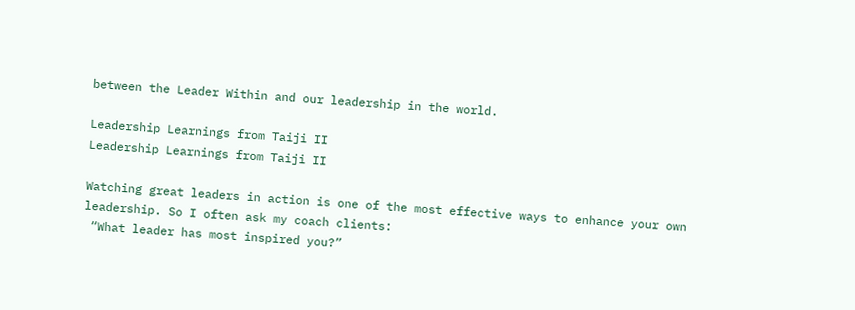between the Leader Within and our leadership in the world.

Leadership Learnings from Taiji II
Leadership Learnings from Taiji II

Watching great leaders in action is one of the most effective ways to enhance your own leadership. So I often ask my coach clients:
 “What leader has most inspired you?”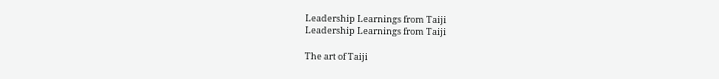Leadership Learnings from Taiji
Leadership Learnings from Taiji

The art of Taiji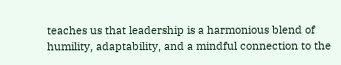teaches us that leadership is a harmonious blend of humility, adaptability, and a mindful connection to the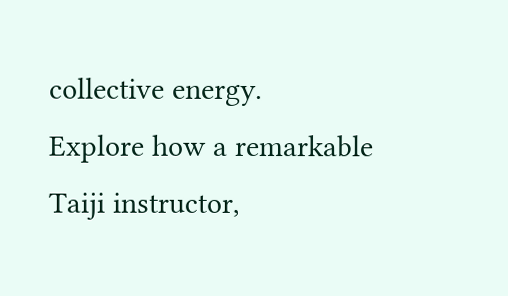collective energy.
Explore how a remarkable Taiji instructor,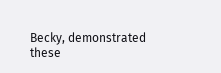Becky, demonstrated these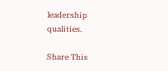leadership qualities.

Share This